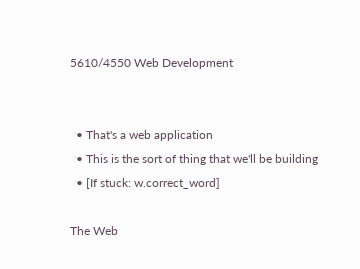5610/4550 Web Development


  • That's a web application
  • This is the sort of thing that we'll be building
  • [If stuck: w.correct_word]

The Web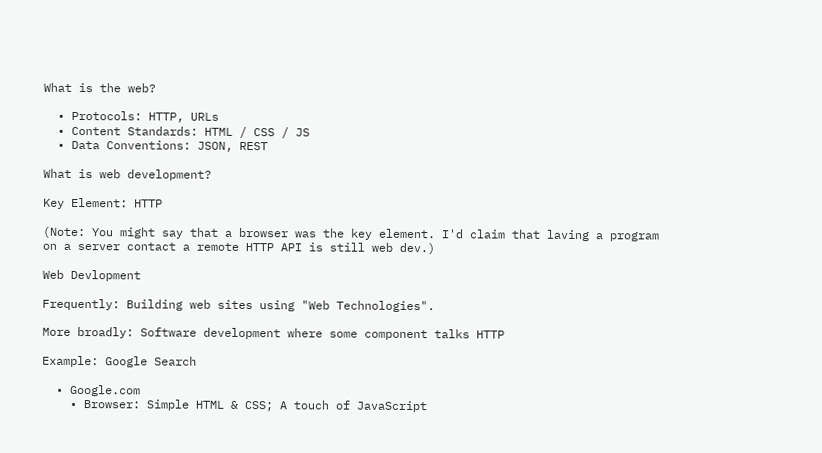What is the web?

  • Protocols: HTTP, URLs
  • Content Standards: HTML / CSS / JS
  • Data Conventions: JSON, REST

What is web development?

Key Element: HTTP

(Note: You might say that a browser was the key element. I'd claim that laving a program on a server contact a remote HTTP API is still web dev.)

Web Devlopment

Frequently: Building web sites using "Web Technologies".

More broadly: Software development where some component talks HTTP

Example: Google Search

  • Google.com
    • Browser: Simple HTML & CSS; A touch of JavaScript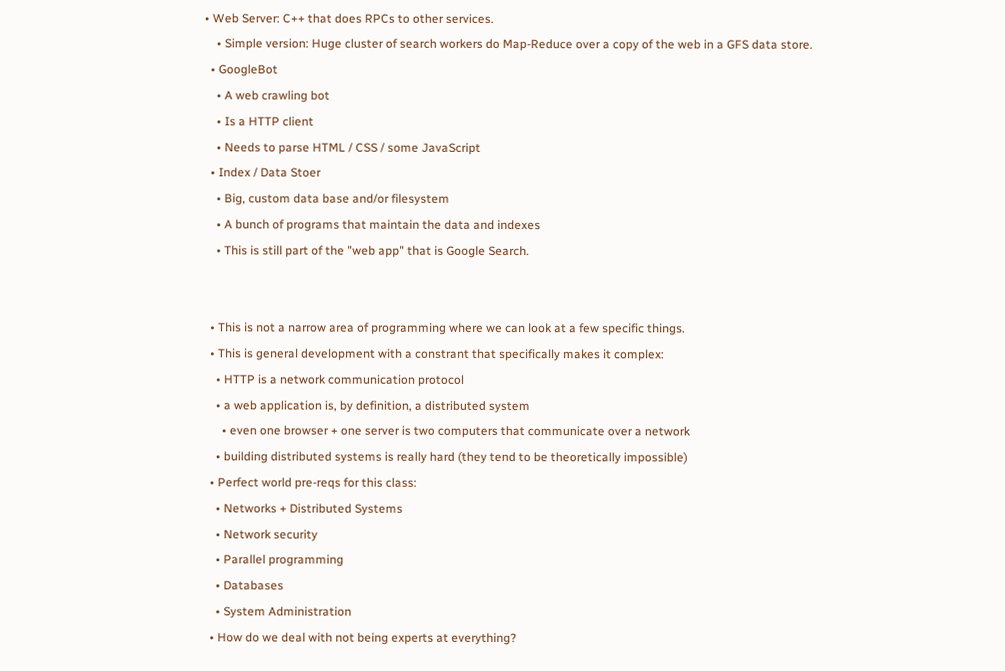• Web Server: C++ that does RPCs to other services.
    • Simple version: Huge cluster of search workers do Map-Reduce over a copy of the web in a GFS data store.
  • GoogleBot
    • A web crawling bot
    • Is a HTTP client
    • Needs to parse HTML / CSS / some JavaScript
  • Index / Data Stoer
    • Big, custom data base and/or filesystem
    • A bunch of programs that maintain the data and indexes
    • This is still part of the "web app" that is Google Search.


  • This is not a narrow area of programming where we can look at a few specific things.
  • This is general development with a constrant that specifically makes it complex:
    • HTTP is a network communication protocol
    • a web application is, by definition, a distributed system
      • even one browser + one server is two computers that communicate over a network
    • building distributed systems is really hard (they tend to be theoretically impossible)
  • Perfect world pre-reqs for this class:
    • Networks + Distributed Systems
    • Network security
    • Parallel programming
    • Databases
    • System Administration
  • How do we deal with not being experts at everything?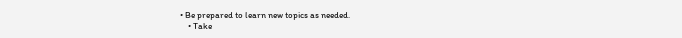• Be prepared to learn new topics as needed.
    • Take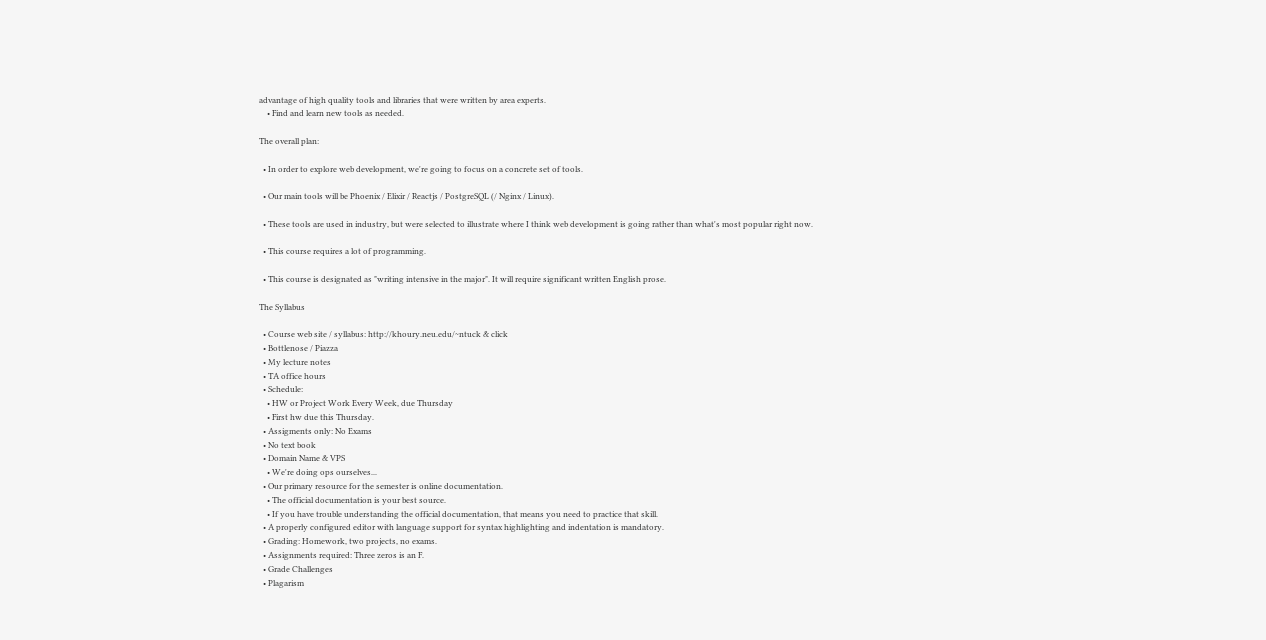advantage of high quality tools and libraries that were written by area experts.
    • Find and learn new tools as needed.

The overall plan:

  • In order to explore web development, we're going to focus on a concrete set of tools.

  • Our main tools will be Phoenix / Elixir / Reactjs / PostgreSQL (/ Nginx / Linux).

  • These tools are used in industry, but were selected to illustrate where I think web development is going rather than what's most popular right now.

  • This course requires a lot of programming.

  • This course is designated as "writing intensive in the major". It will require significant written English prose.

The Syllabus

  • Course web site / syllabus: http://khoury.neu.edu/~ntuck & click
  • Bottlenose / Piazza
  • My lecture notes
  • TA office hours
  • Schedule:
    • HW or Project Work Every Week, due Thursday
    • First hw due this Thursday.
  • Assigments only: No Exams
  • No text book
  • Domain Name & VPS
    • We're doing ops ourselves...
  • Our primary resource for the semester is online documentation.
    • The official documentation is your best source.
    • If you have trouble understanding the official documentation, that means you need to practice that skill.
  • A properly configured editor with language support for syntax highlighting and indentation is mandatory.
  • Grading: Homework, two projects, no exams.
  • Assignments required: Three zeros is an F.
  • Grade Challenges
  • Plagarism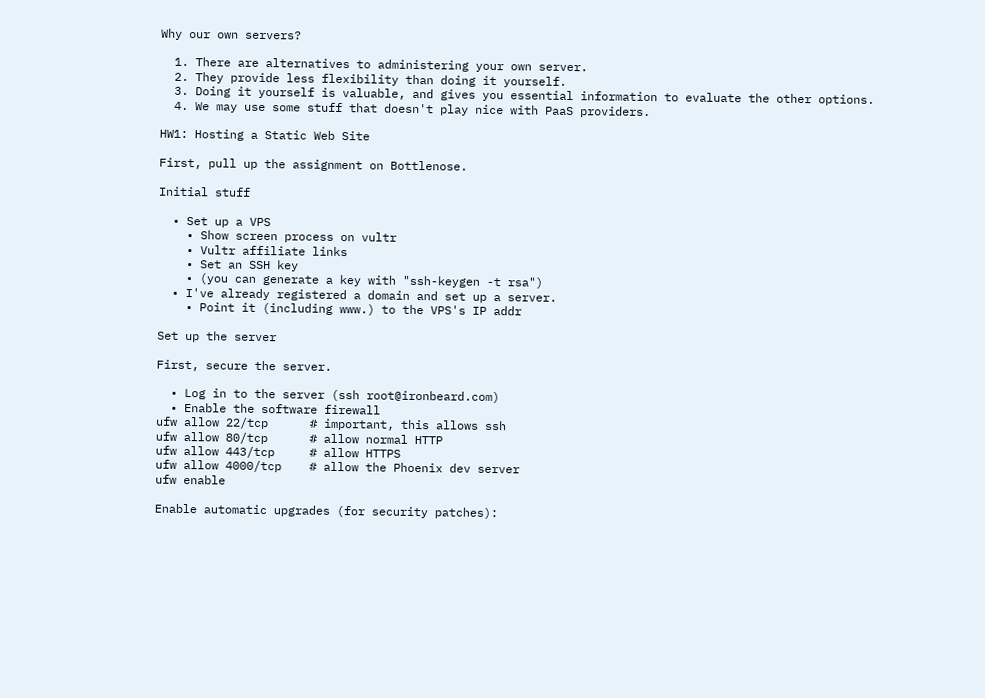Why our own servers?

  1. There are alternatives to administering your own server.
  2. They provide less flexibility than doing it yourself.
  3. Doing it yourself is valuable, and gives you essential information to evaluate the other options.
  4. We may use some stuff that doesn't play nice with PaaS providers.

HW1: Hosting a Static Web Site

First, pull up the assignment on Bottlenose.

Initial stuff

  • Set up a VPS
    • Show screen process on vultr
    • Vultr affiliate links
    • Set an SSH key
    • (you can generate a key with "ssh-keygen -t rsa")
  • I've already registered a domain and set up a server.
    • Point it (including www.) to the VPS's IP addr

Set up the server

First, secure the server.

  • Log in to the server (ssh root@ironbeard.com)
  • Enable the software firewall
ufw allow 22/tcp      # important, this allows ssh
ufw allow 80/tcp      # allow normal HTTP
ufw allow 443/tcp     # allow HTTPS
ufw allow 4000/tcp    # allow the Phoenix dev server
ufw enable

Enable automatic upgrades (for security patches):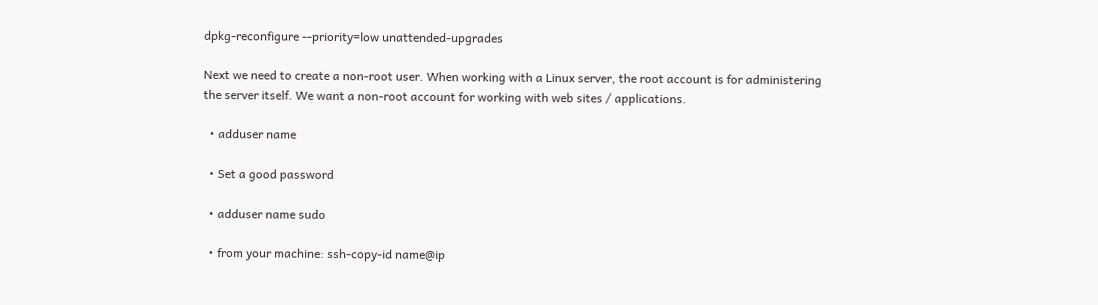dpkg-reconfigure --priority=low unattended-upgrades

Next we need to create a non-root user. When working with a Linux server, the root account is for administering the server itself. We want a non-root account for working with web sites / applications.

  • adduser name

  • Set a good password

  • adduser name sudo

  • from your machine: ssh-copy-id name@ip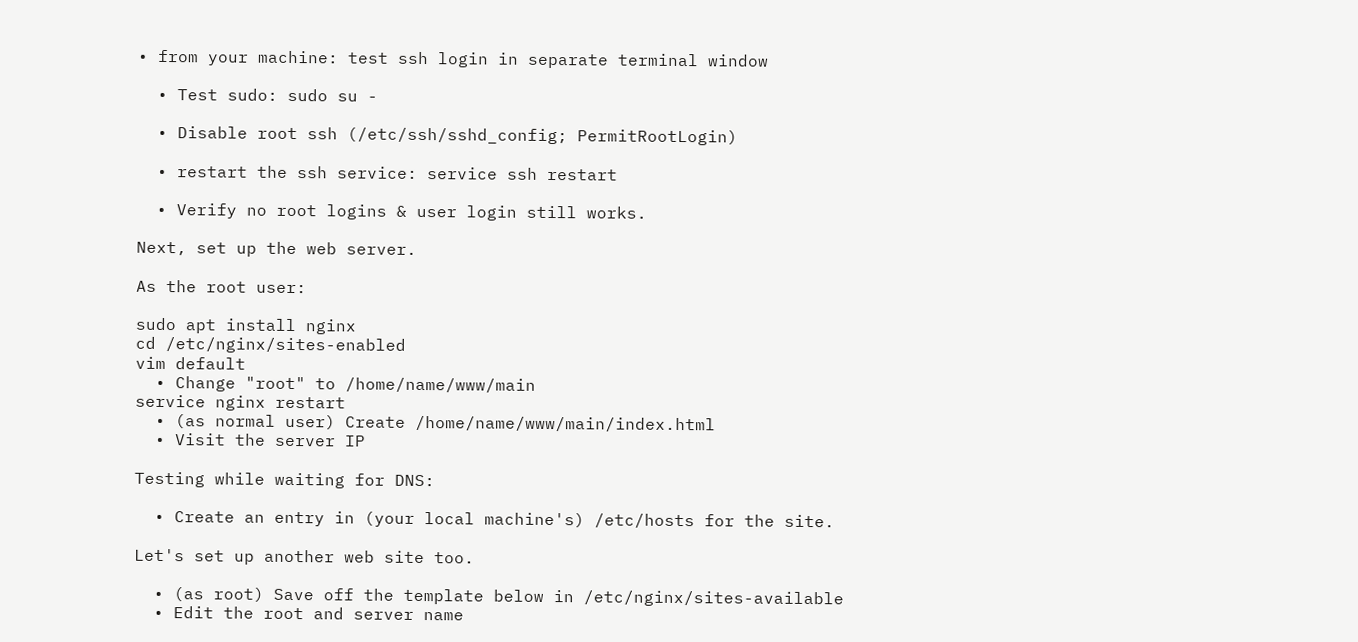• from your machine: test ssh login in separate terminal window

  • Test sudo: sudo su -

  • Disable root ssh (/etc/ssh/sshd_config; PermitRootLogin)

  • restart the ssh service: service ssh restart

  • Verify no root logins & user login still works.

Next, set up the web server.

As the root user:

sudo apt install nginx
cd /etc/nginx/sites-enabled
vim default
  • Change "root" to /home/name/www/main
service nginx restart
  • (as normal user) Create /home/name/www/main/index.html
  • Visit the server IP

Testing while waiting for DNS:

  • Create an entry in (your local machine's) /etc/hosts for the site.

Let's set up another web site too.

  • (as root) Save off the template below in /etc/nginx/sites-available
  • Edit the root and server name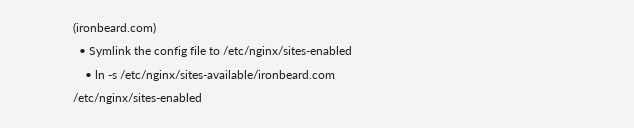(ironbeard.com)
  • Symlink the config file to /etc/nginx/sites-enabled
    • ln -s /etc/nginx/sites-available/ironbeard.com /etc/nginx/sites-enabled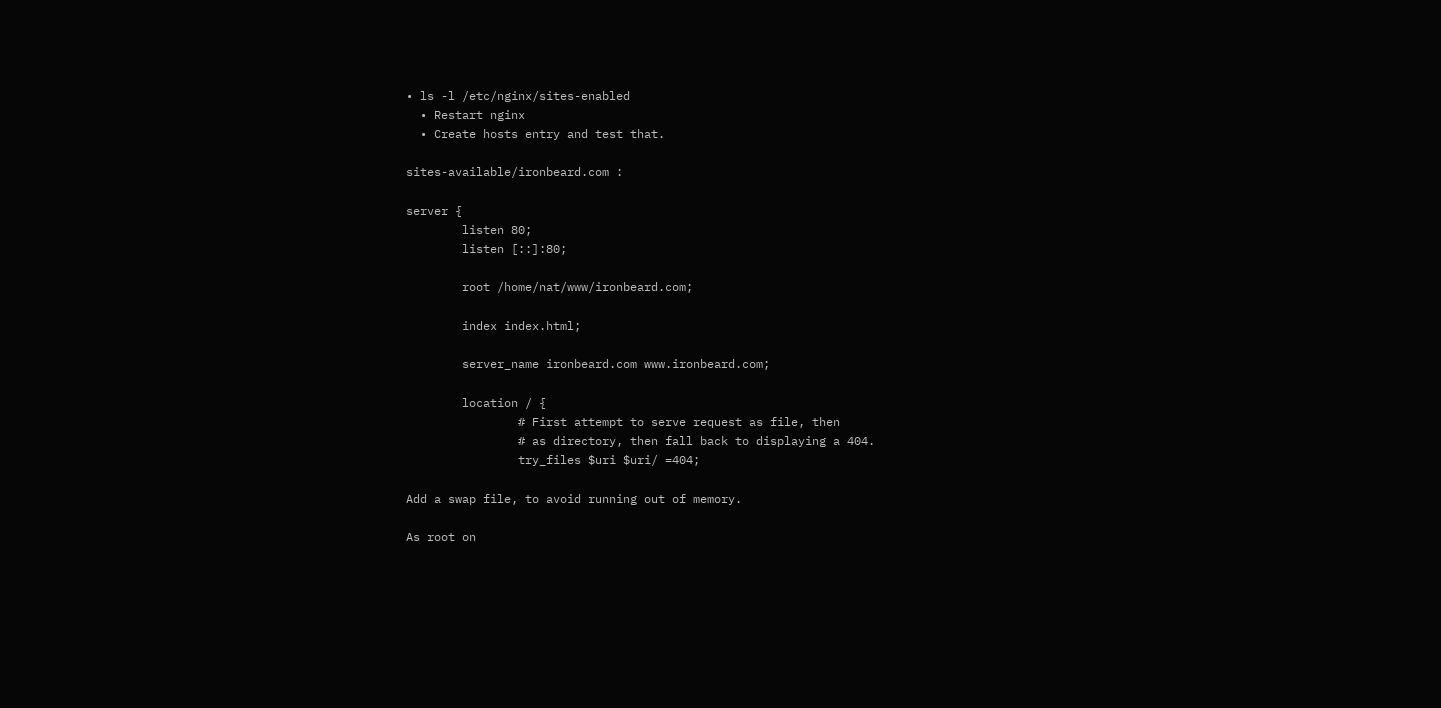• ls -l /etc/nginx/sites-enabled
  • Restart nginx
  • Create hosts entry and test that.

sites-available/ironbeard.com :

server {
        listen 80;
        listen [::]:80;

        root /home/nat/www/ironbeard.com;

        index index.html;

        server_name ironbeard.com www.ironbeard.com;

        location / {
                # First attempt to serve request as file, then
                # as directory, then fall back to displaying a 404.
                try_files $uri $uri/ =404;

Add a swap file, to avoid running out of memory.

As root on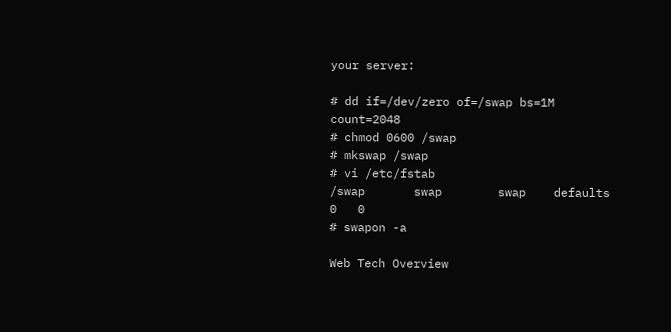your server:

# dd if=/dev/zero of=/swap bs=1M count=2048
# chmod 0600 /swap
# mkswap /swap
# vi /etc/fstab
/swap       swap        swap    defaults    0   0
# swapon -a

Web Tech Overview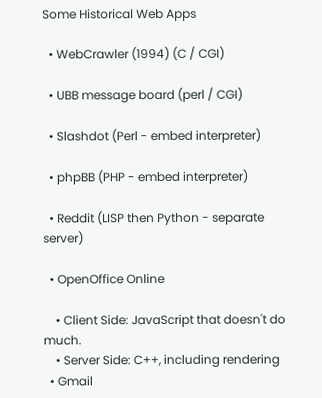Some Historical Web Apps

  • WebCrawler (1994) (C / CGI)

  • UBB message board (perl / CGI)

  • Slashdot (Perl - embed interpreter)

  • phpBB (PHP - embed interpreter)

  • Reddit (LISP then Python - separate server)

  • OpenOffice Online

    • Client Side: JavaScript that doesn't do much.
    • Server Side: C++, including rendering
  • Gmail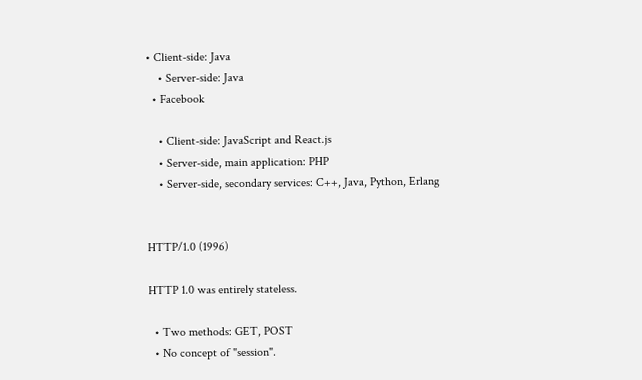• Client-side: Java
    • Server-side: Java
  • Facebook

    • Client-side: JavaScript and React.js
    • Server-side, main application: PHP
    • Server-side, secondary services: C++, Java, Python, Erlang


HTTP/1.0 (1996)

HTTP 1.0 was entirely stateless.

  • Two methods: GET, POST
  • No concept of "session".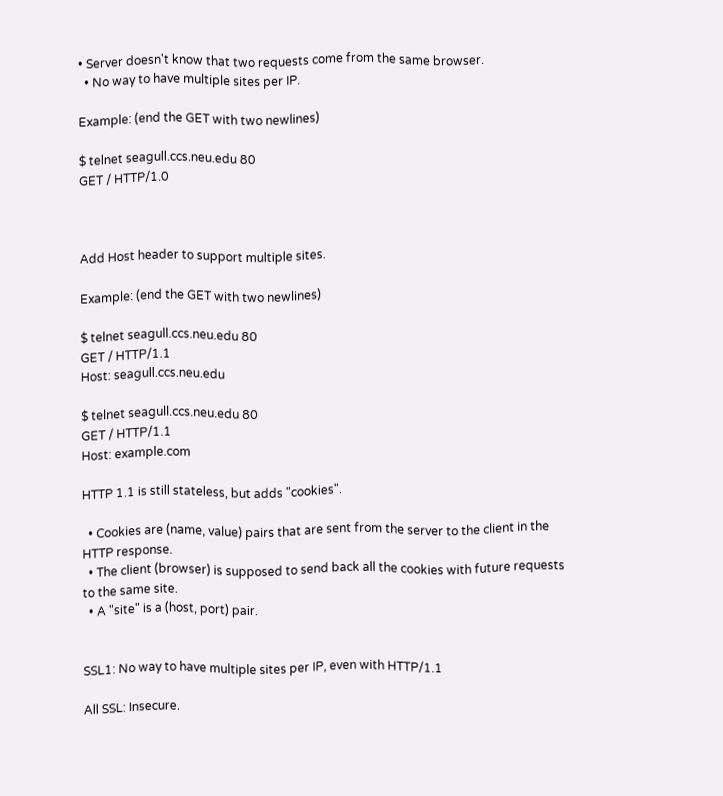• Server doesn't know that two requests come from the same browser.
  • No way to have multiple sites per IP.

Example: (end the GET with two newlines)

$ telnet seagull.ccs.neu.edu 80
GET / HTTP/1.0



Add Host header to support multiple sites.

Example: (end the GET with two newlines)

$ telnet seagull.ccs.neu.edu 80
GET / HTTP/1.1
Host: seagull.ccs.neu.edu

$ telnet seagull.ccs.neu.edu 80
GET / HTTP/1.1
Host: example.com

HTTP 1.1 is still stateless, but adds "cookies".

  • Cookies are (name, value) pairs that are sent from the server to the client in the HTTP response.
  • The client (browser) is supposed to send back all the cookies with future requests to the same site.
  • A "site" is a (host, port) pair.


SSL1: No way to have multiple sites per IP, even with HTTP/1.1

All SSL: Insecure.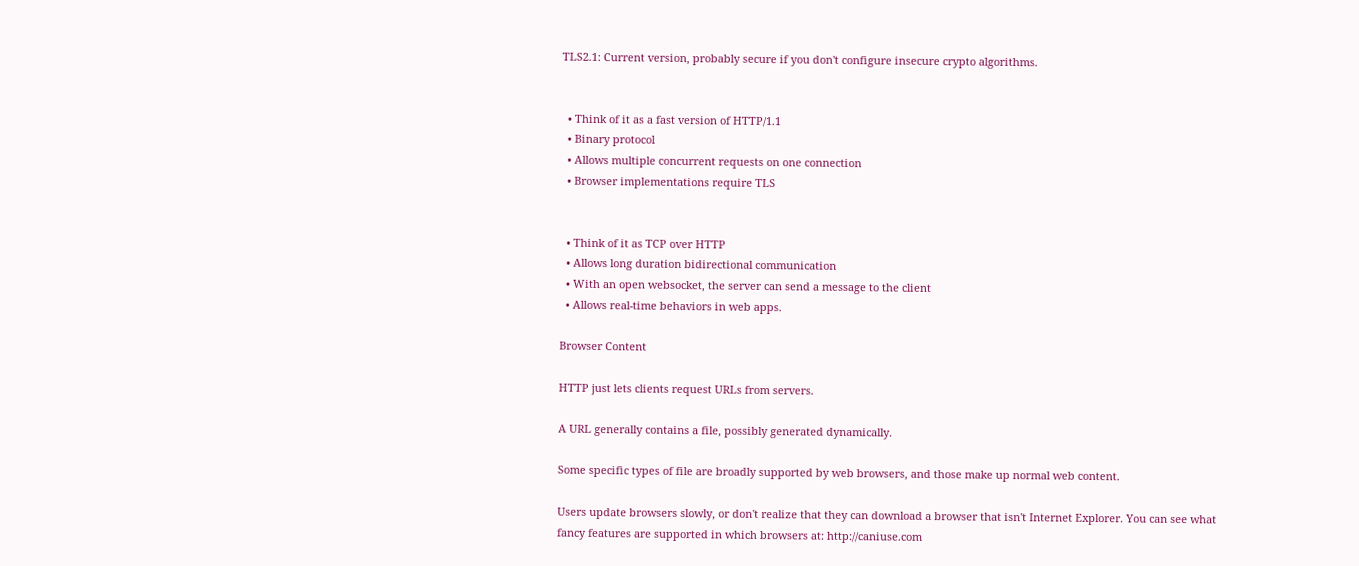TLS2.1: Current version, probably secure if you don't configure insecure crypto algorithms.


  • Think of it as a fast version of HTTP/1.1
  • Binary protocol
  • Allows multiple concurrent requests on one connection
  • Browser implementations require TLS


  • Think of it as TCP over HTTP
  • Allows long duration bidirectional communication
  • With an open websocket, the server can send a message to the client
  • Allows real-time behaviors in web apps.

Browser Content

HTTP just lets clients request URLs from servers.

A URL generally contains a file, possibly generated dynamically.

Some specific types of file are broadly supported by web browsers, and those make up normal web content.

Users update browsers slowly, or don't realize that they can download a browser that isn't Internet Explorer. You can see what fancy features are supported in which browsers at: http://caniuse.com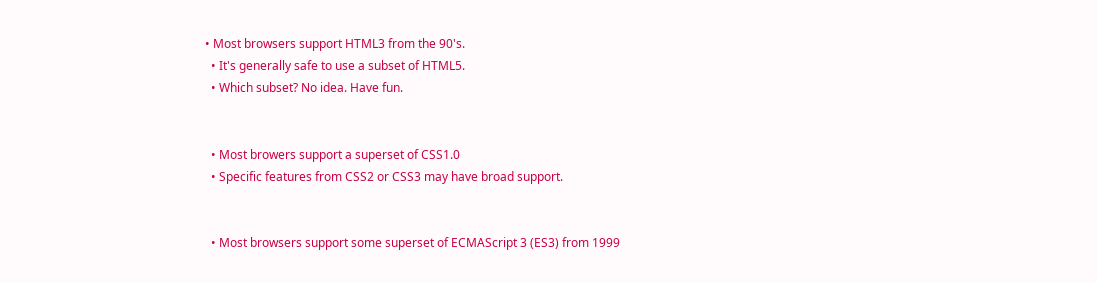• Most browsers support HTML3 from the 90's.
  • It's generally safe to use a subset of HTML5.
  • Which subset? No idea. Have fun.


  • Most browers support a superset of CSS1.0
  • Specific features from CSS2 or CSS3 may have broad support.


  • Most browsers support some superset of ECMAScript 3 (ES3) from 1999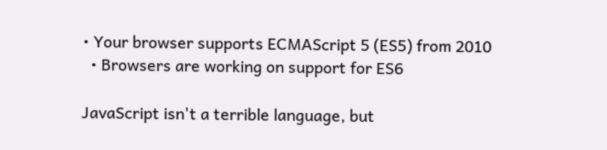• Your browser supports ECMAScript 5 (ES5) from 2010
  • Browsers are working on support for ES6

JavaScript isn't a terrible language, but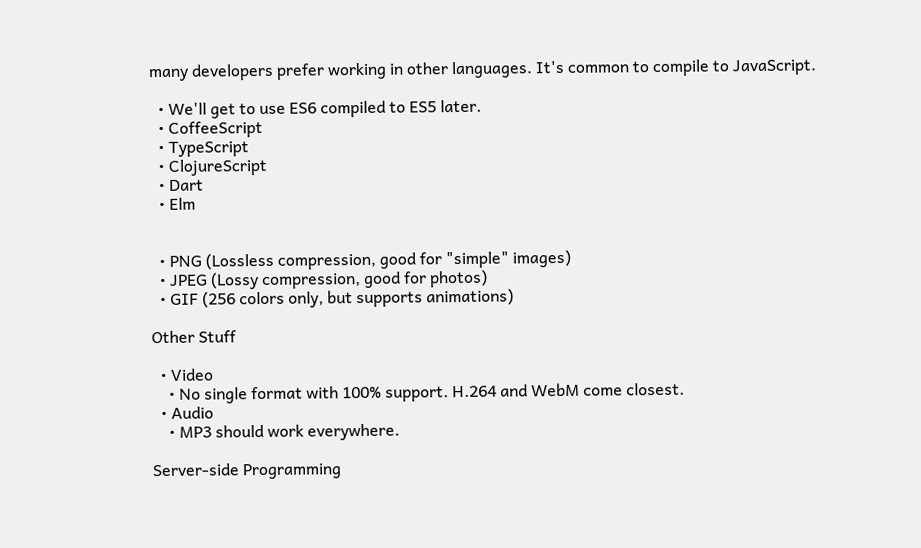many developers prefer working in other languages. It's common to compile to JavaScript.

  • We'll get to use ES6 compiled to ES5 later.
  • CoffeeScript
  • TypeScript
  • ClojureScript
  • Dart
  • Elm


  • PNG (Lossless compression, good for "simple" images)
  • JPEG (Lossy compression, good for photos)
  • GIF (256 colors only, but supports animations)

Other Stuff

  • Video
    • No single format with 100% support. H.264 and WebM come closest.
  • Audio
    • MP3 should work everywhere.

Server-side Programming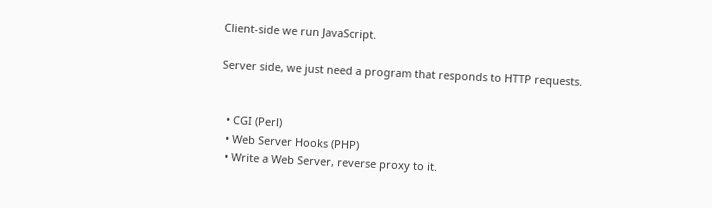Client-side we run JavaScript.

Server side, we just need a program that responds to HTTP requests.


  • CGI (Perl)
  • Web Server Hooks (PHP)
  • Write a Web Server, reverse proxy to it.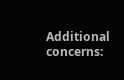Additional concerns: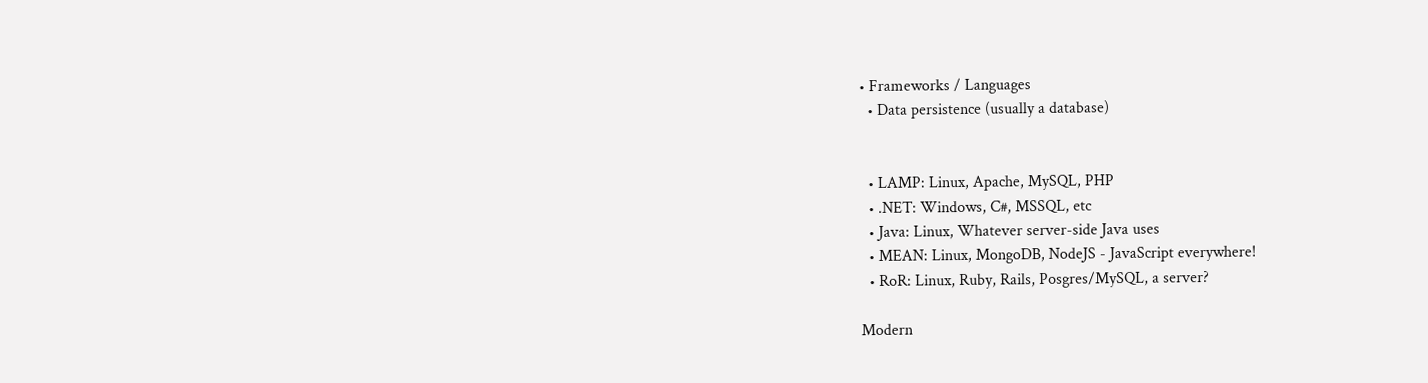• Frameworks / Languages
  • Data persistence (usually a database)


  • LAMP: Linux, Apache, MySQL, PHP
  • .NET: Windows, C#, MSSQL, etc
  • Java: Linux, Whatever server-side Java uses
  • MEAN: Linux, MongoDB, NodeJS - JavaScript everywhere!
  • RoR: Linux, Ruby, Rails, Posgres/MySQL, a server?

Modern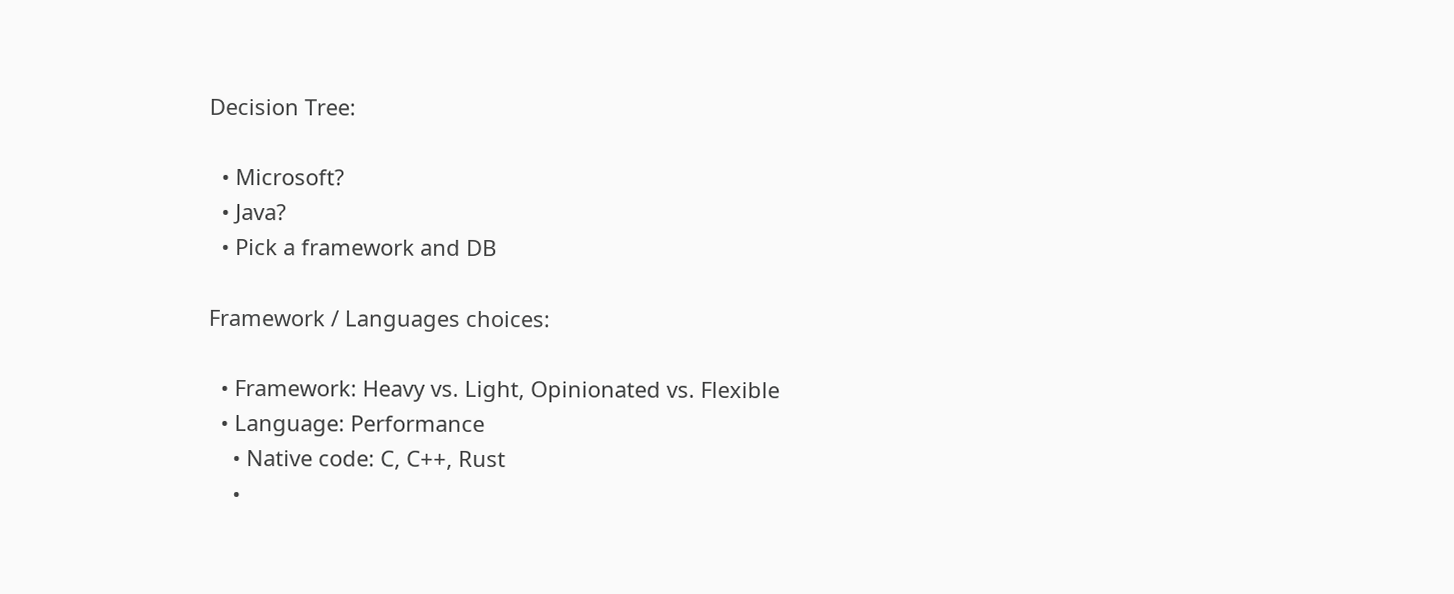Decision Tree:

  • Microsoft?
  • Java?
  • Pick a framework and DB

Framework / Languages choices:

  • Framework: Heavy vs. Light, Opinionated vs. Flexible
  • Language: Performance
    • Native code: C, C++, Rust
    •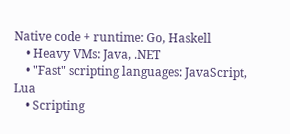Native code + runtime: Go, Haskell
    • Heavy VMs: Java, .NET
    • "Fast" scripting languages: JavaScript, Lua
    • Scripting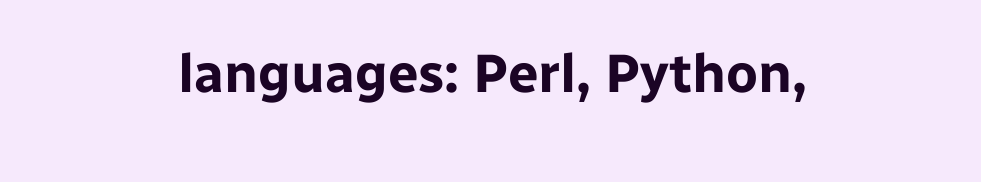languages: Perl, Python,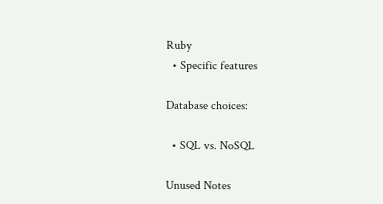Ruby
  • Specific features

Database choices:

  • SQL vs. NoSQL

Unused Notes